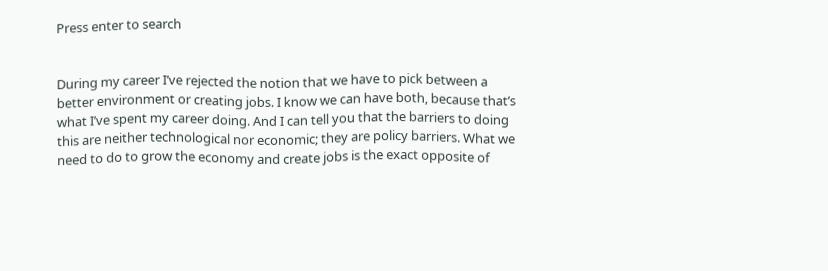Press enter to search


During my career I’ve rejected the notion that we have to pick between a better environment or creating jobs. I know we can have both, because that’s what I’ve spent my career doing. And I can tell you that the barriers to doing this are neither technological nor economic; they are policy barriers. What we need to do to grow the economy and create jobs is the exact opposite of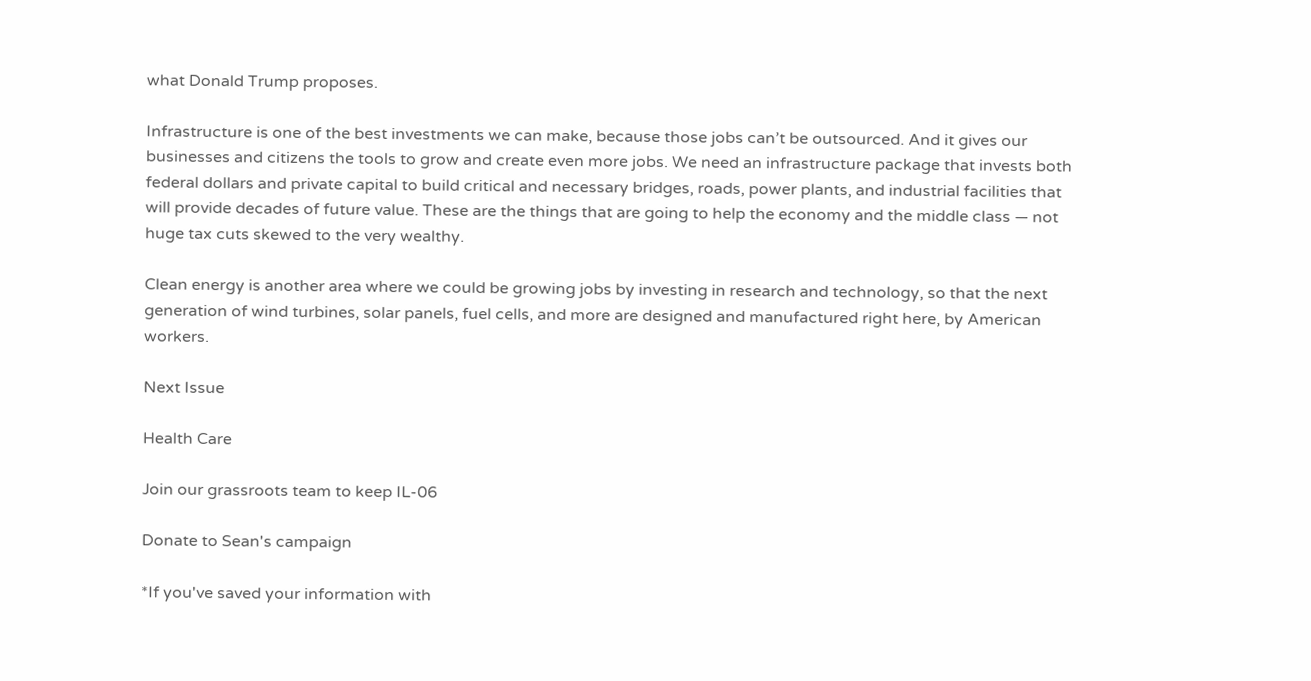what Donald Trump proposes.

Infrastructure is one of the best investments we can make, because those jobs can’t be outsourced. And it gives our businesses and citizens the tools to grow and create even more jobs. We need an infrastructure package that invests both federal dollars and private capital to build critical and necessary bridges, roads, power plants, and industrial facilities that will provide decades of future value. These are the things that are going to help the economy and the middle class — not huge tax cuts skewed to the very wealthy.

Clean energy is another area where we could be growing jobs by investing in research and technology, so that the next generation of wind turbines, solar panels, fuel cells, and more are designed and manufactured right here, by American workers.

Next Issue

Health Care

Join our grassroots team to keep IL-06

Donate to Sean's campaign

*If you've saved your information with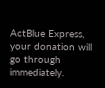ActBlue Express, your donation will go through immediately.